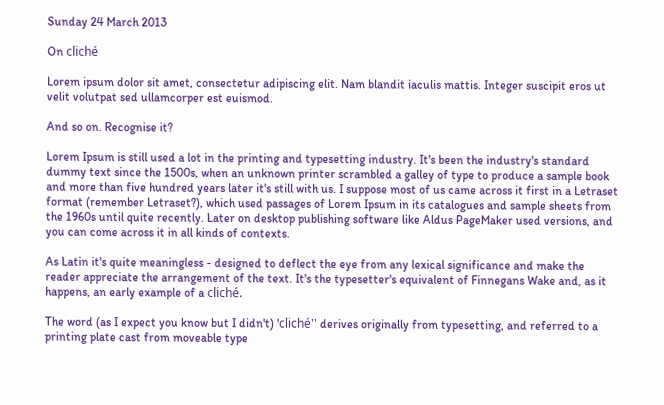Sunday 24 March 2013

On cliché

Lorem ipsum dolor sit amet, consectetur adipiscing elit. Nam blandit iaculis mattis. Integer suscipit eros ut velit volutpat sed ullamcorper est euismod.

And so on. Recognise it?

Lorem Ipsum is still used a lot in the printing and typesetting industry. It's been the industry's standard dummy text since the 1500s, when an unknown printer scrambled a galley of type to produce a sample book and more than five hundred years later it's still with us. I suppose most of us came across it first in a Letraset format (remember Letraset?), which used passages of Lorem Ipsum in its catalogues and sample sheets from the 1960s until quite recently. Later on desktop publishing software like Aldus PageMaker used versions, and you can come across it in all kinds of contexts.

As Latin it's quite meaningless - designed to deflect the eye from any lexical significance and make the reader appreciate the arrangement of the text. It's the typesetter's equivalent of Finnegans Wake and, as it happens, an early example of a cliché.

The word (as I expect you know but I didn't) 'cliché'' derives originally from typesetting, and referred to a printing plate cast from moveable type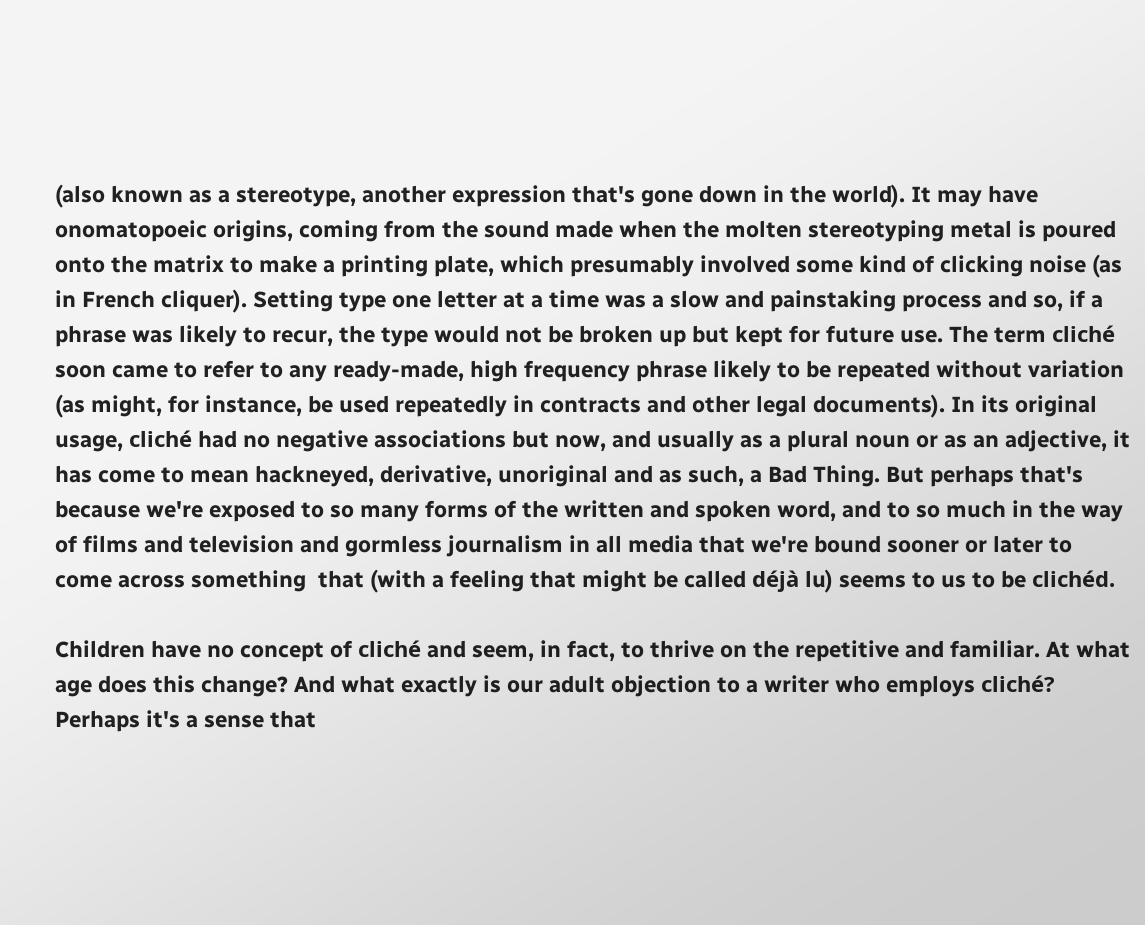(also known as a stereotype, another expression that's gone down in the world). It may have onomatopoeic origins, coming from the sound made when the molten stereotyping metal is poured onto the matrix to make a printing plate, which presumably involved some kind of clicking noise (as in French cliquer). Setting type one letter at a time was a slow and painstaking process and so, if a phrase was likely to recur, the type would not be broken up but kept for future use. The term cliché soon came to refer to any ready-made, high frequency phrase likely to be repeated without variation (as might, for instance, be used repeatedly in contracts and other legal documents). In its original usage, cliché had no negative associations but now, and usually as a plural noun or as an adjective, it has come to mean hackneyed, derivative, unoriginal and as such, a Bad Thing. But perhaps that's because we're exposed to so many forms of the written and spoken word, and to so much in the way of films and television and gormless journalism in all media that we're bound sooner or later to come across something  that (with a feeling that might be called déjà lu) seems to us to be clichéd.

Children have no concept of cliché and seem, in fact, to thrive on the repetitive and familiar. At what age does this change? And what exactly is our adult objection to a writer who employs cliché? Perhaps it's a sense that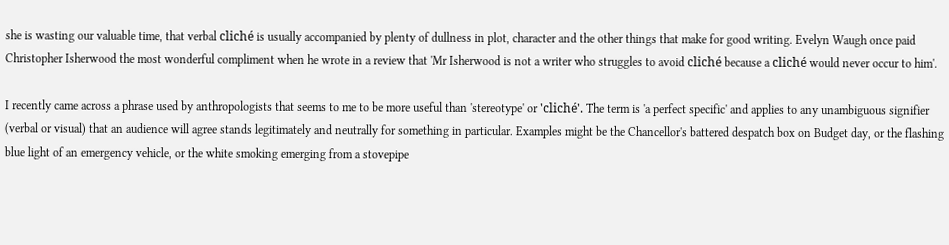she is wasting our valuable time, that verbal cliché is usually accompanied by plenty of dullness in plot, character and the other things that make for good writing. Evelyn Waugh once paid Christopher Isherwood the most wonderful compliment when he wrote in a review that 'Mr Isherwood is not a writer who struggles to avoid cliché because a cliché would never occur to him'.

I recently came across a phrase used by anthropologists that seems to me to be more useful than 'stereotype' or 'cliché'. The term is 'a perfect specific' and applies to any unambiguous signifier (verbal or visual) that an audience will agree stands legitimately and neutrally for something in particular. Examples might be the Chancellor's battered despatch box on Budget day, or the flashing blue light of an emergency vehicle, or the white smoking emerging from a stovepipe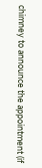chimney to announce the appointment (if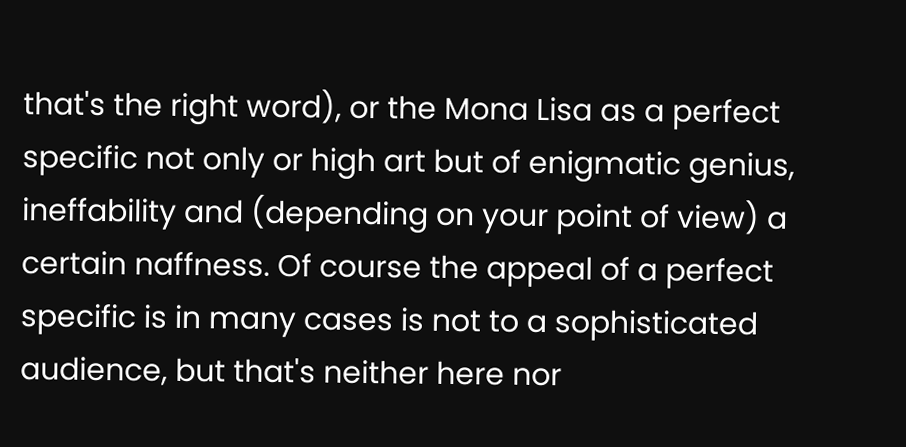that's the right word), or the Mona Lisa as a perfect specific not only or high art but of enigmatic genius, ineffability and (depending on your point of view) a certain naffness. Of course the appeal of a perfect specific is in many cases is not to a sophisticated audience, but that's neither here nor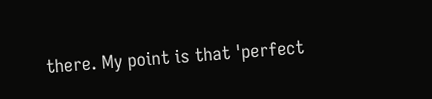there. My point is that 'perfect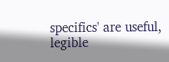specifics' are useful, legible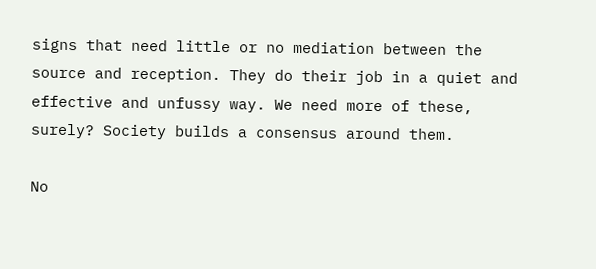signs that need little or no mediation between the source and reception. They do their job in a quiet and effective and unfussy way. We need more of these, surely? Society builds a consensus around them.

No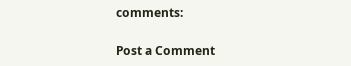comments:

Post a Comment